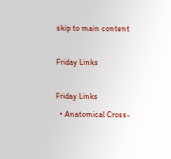skip to main content

Friday Links

Friday Links
  • Anatomical Cross-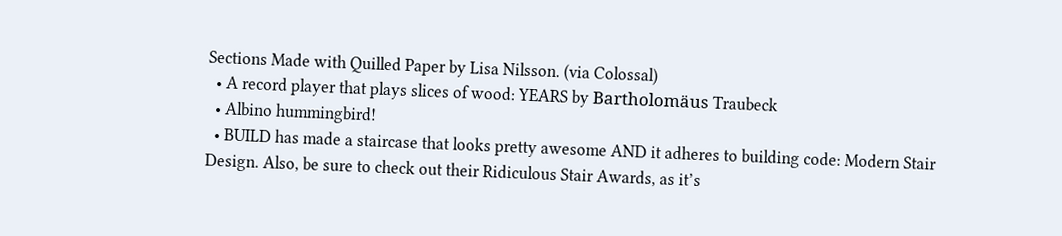Sections Made with Quilled Paper by Lisa Nilsson. (via Colossal)
  • A record player that plays slices of wood: YEARS by Bartholomäus Traubeck
  • Albino hummingbird!
  • BUILD has made a staircase that looks pretty awesome AND it adheres to building code: Modern Stair Design. Also, be sure to check out their Ridiculous Stair Awards, as it’s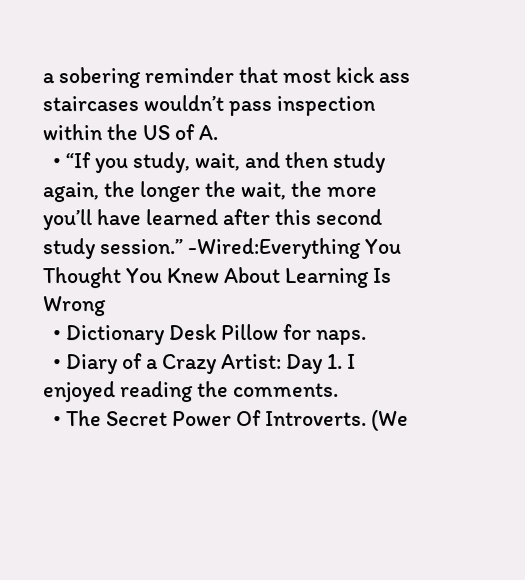a sobering reminder that most kick ass staircases wouldn’t pass inspection within the US of A.
  • “If you study, wait, and then study again, the longer the wait, the more you’ll have learned after this second study session.” -Wired:Everything You Thought You Knew About Learning Is Wrong
  • Dictionary Desk Pillow for naps.
  • Diary of a Crazy Artist: Day 1. I enjoyed reading the comments.
  • The Secret Power Of Introverts. (We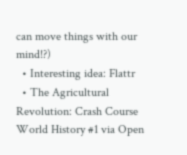can move things with our mind!?)
  • Interesting idea: Flattr
  • The Agricultural Revolution: Crash Course World History #1 via Open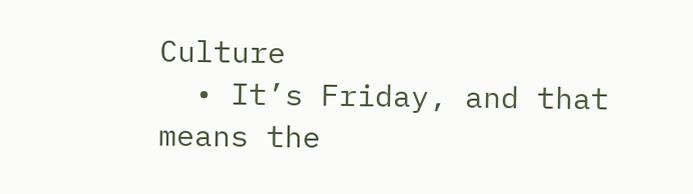Culture
  • It’s Friday, and that means the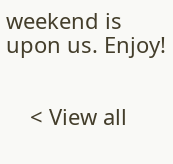weekend is upon us. Enjoy!


    < View all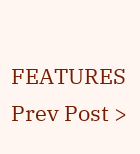FEATURES Prev Post >